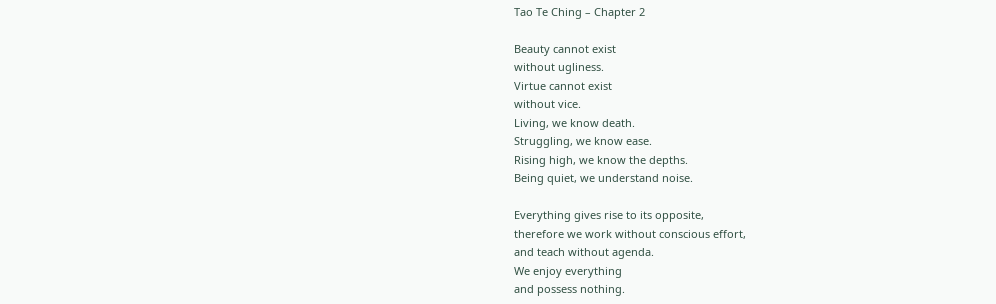Tao Te Ching – Chapter 2

Beauty cannot exist
without ugliness.
Virtue cannot exist
without vice.
Living, we know death.
Struggling, we know ease.
Rising high, we know the depths.
Being quiet, we understand noise.

Everything gives rise to its opposite,
therefore we work without conscious effort,
and teach without agenda.
We enjoy everything
and possess nothing.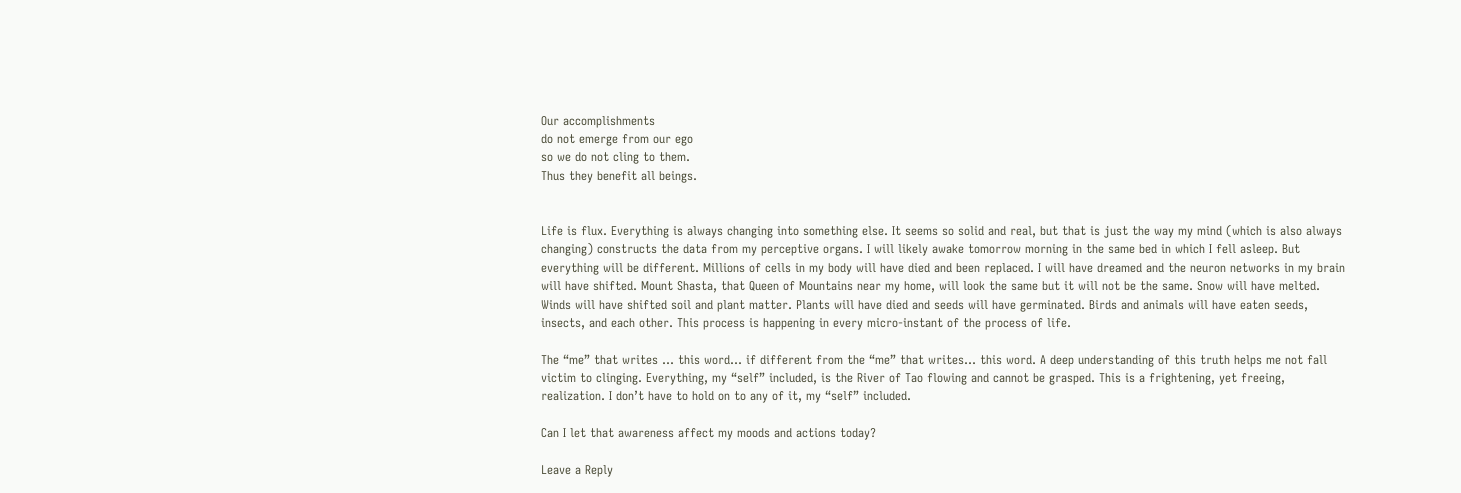Our accomplishments
do not emerge from our ego
so we do not cling to them.
Thus they benefit all beings.


Life is flux. Everything is always changing into something else. It seems so solid and real, but that is just the way my mind (which is also always changing) constructs the data from my perceptive organs. I will likely awake tomorrow morning in the same bed in which I fell asleep. But everything will be different. Millions of cells in my body will have died and been replaced. I will have dreamed and the neuron networks in my brain will have shifted. Mount Shasta, that Queen of Mountains near my home, will look the same but it will not be the same. Snow will have melted. Winds will have shifted soil and plant matter. Plants will have died and seeds will have germinated. Birds and animals will have eaten seeds, insects, and each other. This process is happening in every micro-instant of the process of life.

The “me” that writes … this word… if different from the “me” that writes… this word. A deep understanding of this truth helps me not fall victim to clinging. Everything, my “self” included, is the River of Tao flowing and cannot be grasped. This is a frightening, yet freeing, realization. I don’t have to hold on to any of it, my “self” included.

Can I let that awareness affect my moods and actions today?

Leave a Reply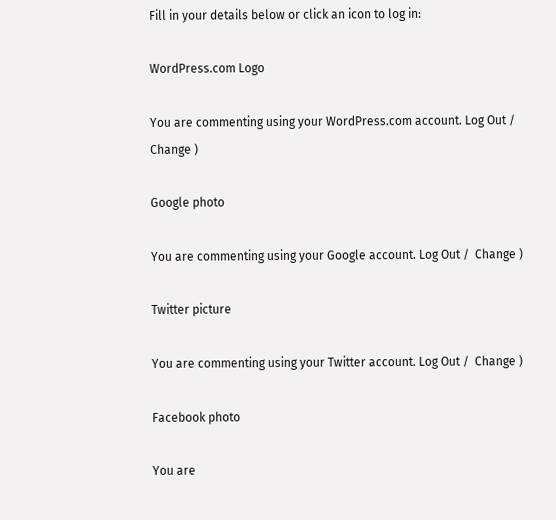Fill in your details below or click an icon to log in:

WordPress.com Logo

You are commenting using your WordPress.com account. Log Out /  Change )

Google photo

You are commenting using your Google account. Log Out /  Change )

Twitter picture

You are commenting using your Twitter account. Log Out /  Change )

Facebook photo

You are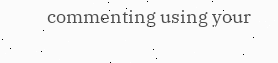commenting using your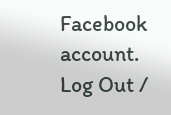Facebook account. Log Out /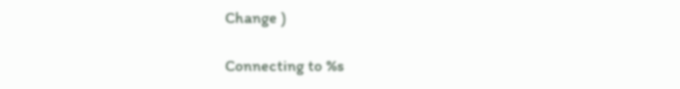Change )

Connecting to %s